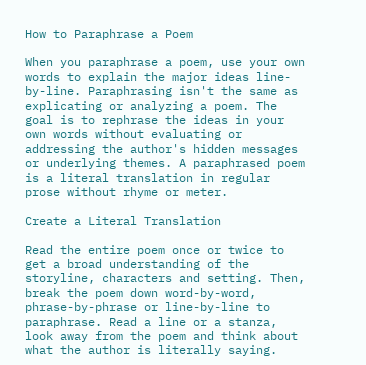How to Paraphrase a Poem

When you paraphrase a poem, use your own words to explain the major ideas line-by-line. Paraphrasing isn't the same as explicating or analyzing a poem. The goal is to rephrase the ideas in your own words without evaluating or addressing the author's hidden messages or underlying themes. A paraphrased poem is a literal translation in regular prose without rhyme or meter.

Create a Literal Translation

Read the entire poem once or twice to get a broad understanding of the storyline, characters and setting. Then, break the poem down word-by-word, phrase-by-phrase or line-by-line to paraphrase. Read a line or a stanza, look away from the poem and think about what the author is literally saying.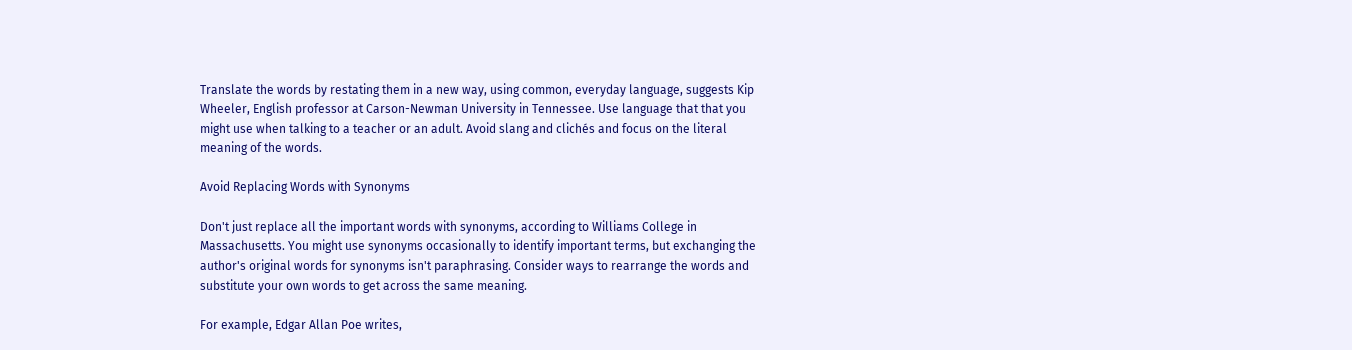Translate the words by restating them in a new way, using common, everyday language, suggests Kip Wheeler, English professor at Carson-Newman University in Tennessee. Use language that that you might use when talking to a teacher or an adult. Avoid slang and clichés and focus on the literal meaning of the words.

Avoid Replacing Words with Synonyms

Don't just replace all the important words with synonyms, according to Williams College in Massachusetts. You might use synonyms occasionally to identify important terms, but exchanging the author's original words for synonyms isn't paraphrasing. Consider ways to rearrange the words and substitute your own words to get across the same meaning.

For example, Edgar Allan Poe writes,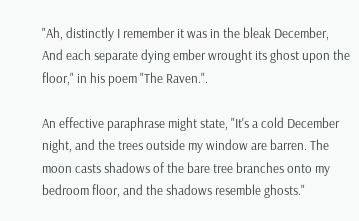"Ah, distinctly I remember it was in the bleak December, And each separate dying ember wrought its ghost upon the floor," in his poem "The Raven.".

An effective paraphrase might state, "It's a cold December night, and the trees outside my window are barren. The moon casts shadows of the bare tree branches onto my bedroom floor, and the shadows resemble ghosts."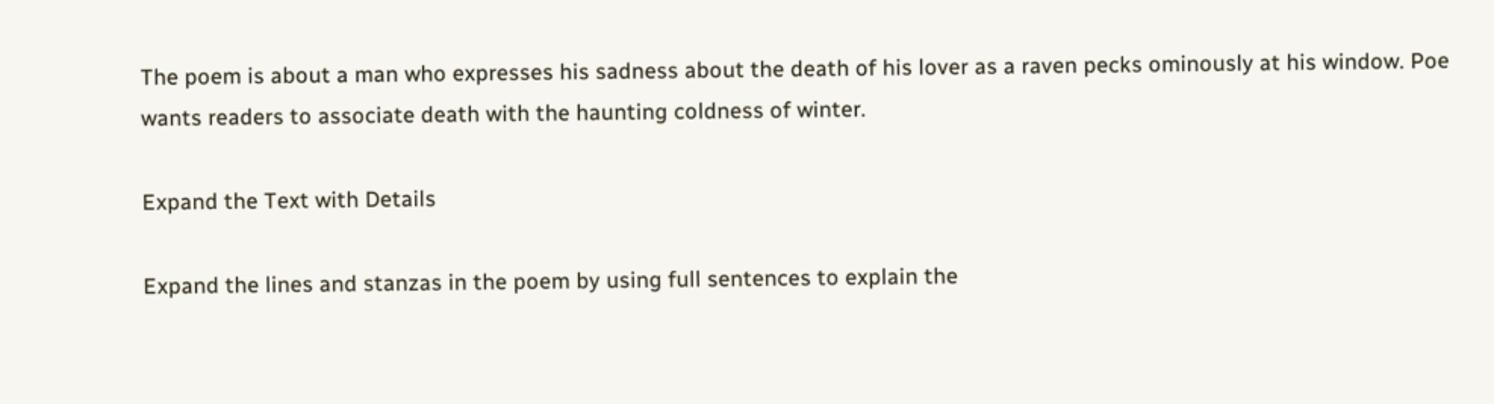The poem is about a man who expresses his sadness about the death of his lover as a raven pecks ominously at his window. Poe wants readers to associate death with the haunting coldness of winter.

Expand the Text with Details

Expand the lines and stanzas in the poem by using full sentences to explain the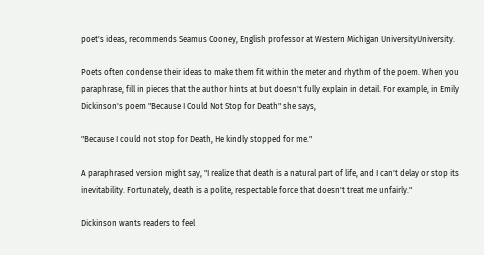poet's ideas, recommends Seamus Cooney, English professor at Western Michigan UniversityUniversity.

Poets often condense their ideas to make them fit within the meter and rhythm of the poem. When you paraphrase, fill in pieces that the author hints at but doesn't fully explain in detail. For example, in Emily Dickinson's poem "Because I Could Not Stop for Death" she says,

"Because I could not stop for Death, He kindly stopped for me."

A paraphrased version might say, "I realize that death is a natural part of life, and I can't delay or stop its inevitability. Fortunately, death is a polite, respectable force that doesn't treat me unfairly."

Dickinson wants readers to feel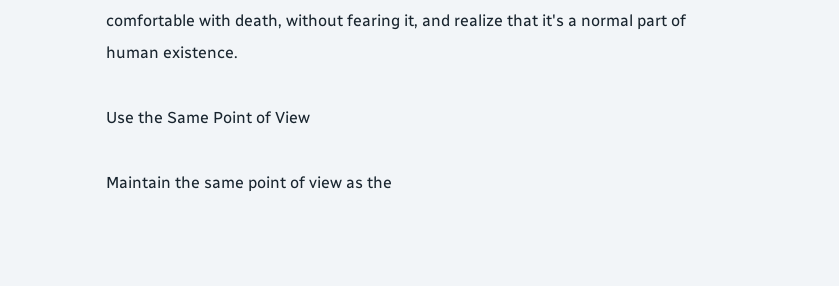comfortable with death, without fearing it, and realize that it's a normal part of human existence.

Use the Same Point of View

Maintain the same point of view as the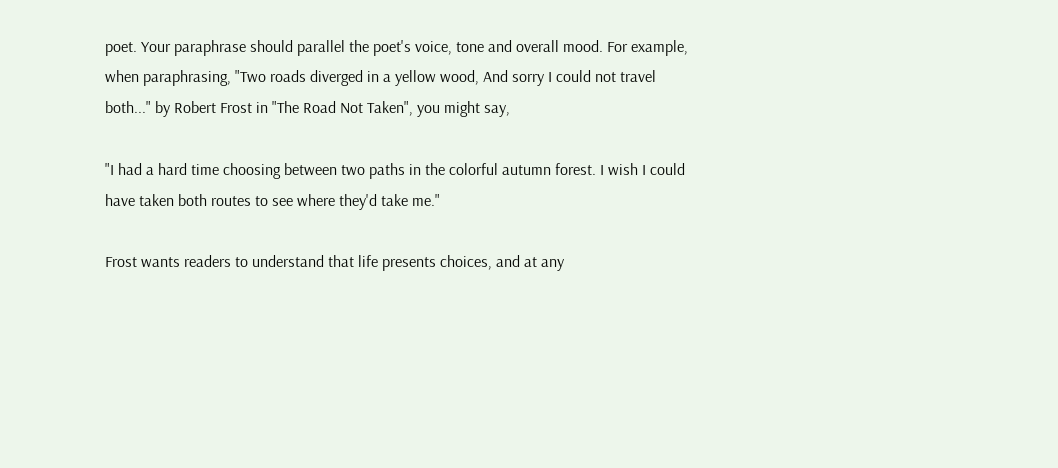poet. Your paraphrase should parallel the poet's voice, tone and overall mood. For example, when paraphrasing, "Two roads diverged in a yellow wood, And sorry I could not travel both..." by Robert Frost in "The Road Not Taken", you might say,

"I had a hard time choosing between two paths in the colorful autumn forest. I wish I could have taken both routes to see where they'd take me."

Frost wants readers to understand that life presents choices, and at any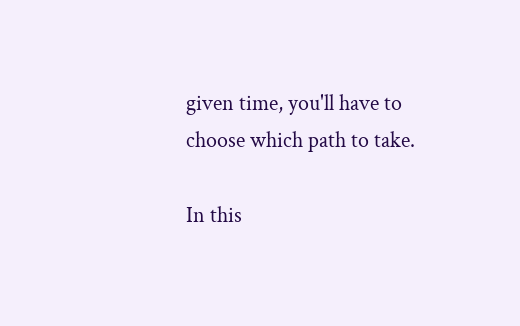given time, you'll have to choose which path to take.

In this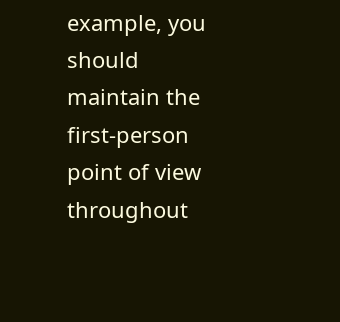example, you should maintain the first-person point of view throughout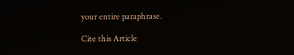your entire paraphrase.

Cite this Article